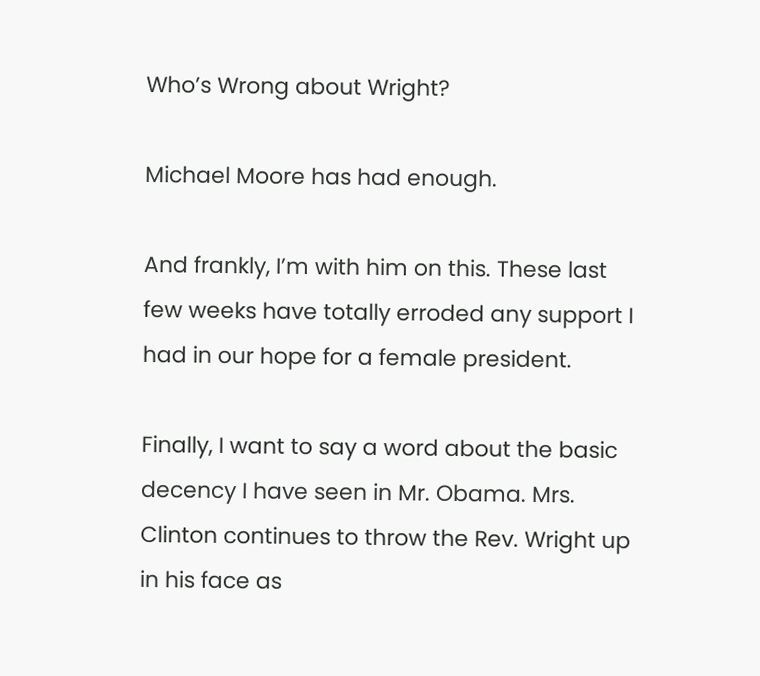Who’s Wrong about Wright?

Michael Moore has had enough.

And frankly, I’m with him on this. These last few weeks have totally erroded any support I had in our hope for a female president.

Finally, I want to say a word about the basic decency I have seen in Mr. Obama. Mrs. Clinton continues to throw the Rev. Wright up in his face as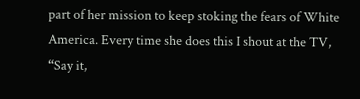part of her mission to keep stoking the fears of White America. Every time she does this I shout at the TV, “Say it,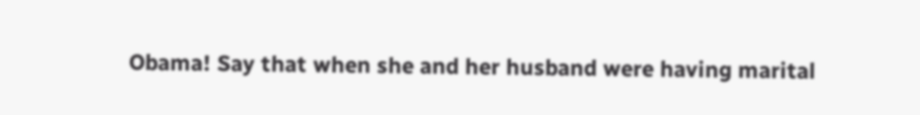Obama! Say that when she and her husband were having marital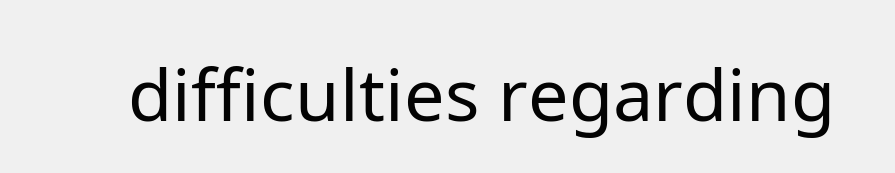difficulties regarding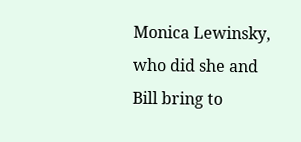Monica Lewinsky, who did she and Bill bring to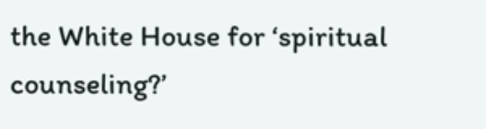the White House for ‘spiritual counseling?’